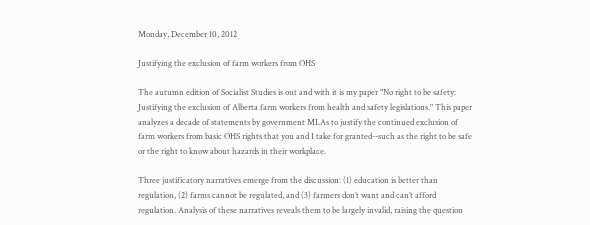Monday, December 10, 2012

Justifying the exclusion of farm workers from OHS

The autumn edition of Socialist Studies is out and with it is my paper "No right to be safety: Justifying the exclusion of Alberta farm workers from health and safety legislations." This paper analyzes a decade of statements by government MLAs to justify the continued exclusion of farm workers from basic OHS rights that you and I take for granted--such as the right to be safe or the right to know about hazards in their workplace.

Three justificatory narratives emerge from the discussion: (1) education is better than regulation, (2) farms cannot be regulated, and (3) farmers don’t want and can’t afford regulation. Analysis of these narratives reveals them to be largely invalid, raising the question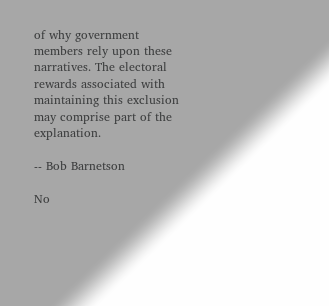of why government members rely upon these narratives. The electoral rewards associated with maintaining this exclusion may comprise part of the explanation.

-- Bob Barnetson

No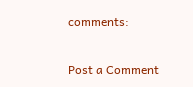comments:

Post a Comment